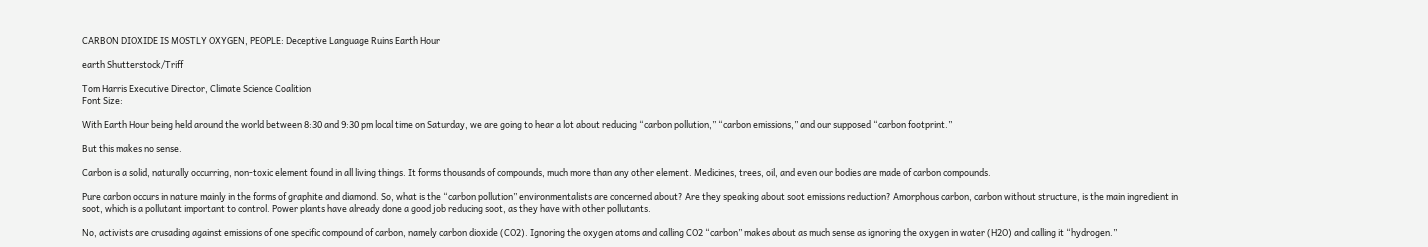CARBON DIOXIDE IS MOSTLY OXYGEN, PEOPLE: Deceptive Language Ruins Earth Hour

earth Shutterstock/Triff

Tom Harris Executive Director, Climate Science Coalition
Font Size:

With Earth Hour being held around the world between 8:30 and 9:30 pm local time on Saturday, we are going to hear a lot about reducing “carbon pollution,” “carbon emissions,” and our supposed “carbon footprint.”

But this makes no sense.

Carbon is a solid, naturally occurring, non-toxic element found in all living things. It forms thousands of compounds, much more than any other element. Medicines, trees, oil, and even our bodies are made of carbon compounds.

Pure carbon occurs in nature mainly in the forms of graphite and diamond. So, what is the “carbon pollution” environmentalists are concerned about? Are they speaking about soot emissions reduction? Amorphous carbon, carbon without structure, is the main ingredient in soot, which is a pollutant important to control. Power plants have already done a good job reducing soot, as they have with other pollutants.

No, activists are crusading against emissions of one specific compound of carbon, namely carbon dioxide (CO2). Ignoring the oxygen atoms and calling CO2 “carbon” makes about as much sense as ignoring the oxygen in water (H2O) and calling it “hydrogen.”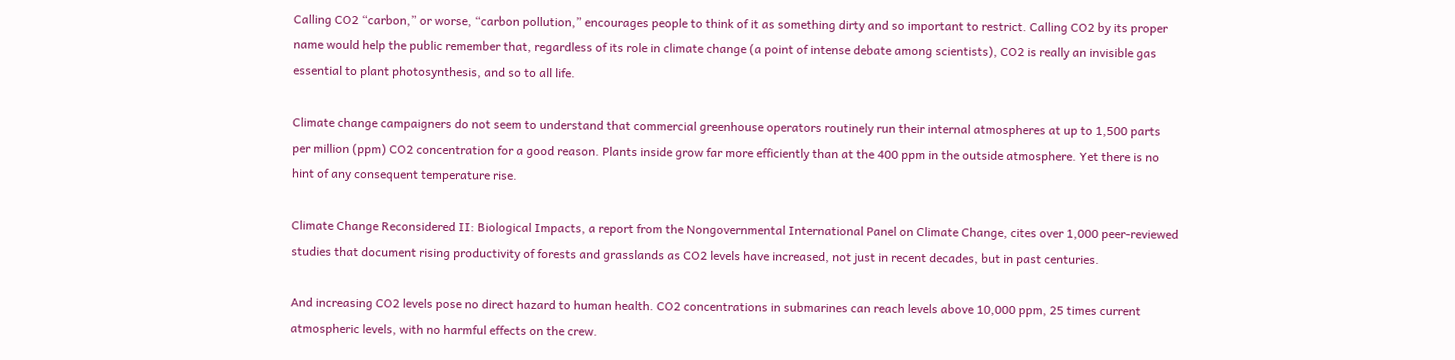Calling CO2 “carbon,” or worse, “carbon pollution,” encourages people to think of it as something dirty and so important to restrict. Calling CO2 by its proper name would help the public remember that, regardless of its role in climate change (a point of intense debate among scientists), CO2 is really an invisible gas essential to plant photosynthesis, and so to all life.

Climate change campaigners do not seem to understand that commercial greenhouse operators routinely run their internal atmospheres at up to 1,500 parts per million (ppm) CO2 concentration for a good reason. Plants inside grow far more efficiently than at the 400 ppm in the outside atmosphere. Yet there is no hint of any consequent temperature rise.

Climate Change Reconsidered II: Biological Impacts, a report from the Nongovernmental International Panel on Climate Change, cites over 1,000 peer-reviewed studies that document rising productivity of forests and grasslands as CO2 levels have increased, not just in recent decades, but in past centuries.

And increasing CO2 levels pose no direct hazard to human health. CO2 concentrations in submarines can reach levels above 10,000 ppm, 25 times current atmospheric levels, with no harmful effects on the crew.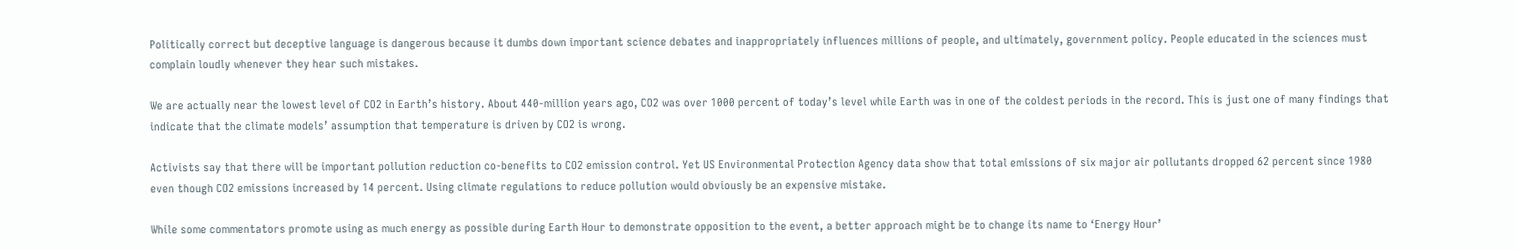Politically correct but deceptive language is dangerous because it dumbs down important science debates and inappropriately influences millions of people, and ultimately, government policy. People educated in the sciences must complain loudly whenever they hear such mistakes.

We are actually near the lowest level of CO2 in Earth’s history. About 440-million years ago, CO2 was over 1000 percent of today’s level while Earth was in one of the coldest periods in the record. This is just one of many findings that indicate that the climate models’ assumption that temperature is driven by CO2 is wrong.

Activists say that there will be important pollution reduction co-benefits to CO2 emission control. Yet US Environmental Protection Agency data show that total emissions of six major air pollutants dropped 62 percent since 1980 even though CO2 emissions increased by 14 percent. Using climate regulations to reduce pollution would obviously be an expensive mistake.

While some commentators promote using as much energy as possible during Earth Hour to demonstrate opposition to the event, a better approach might be to change its name to ‘Energy Hour’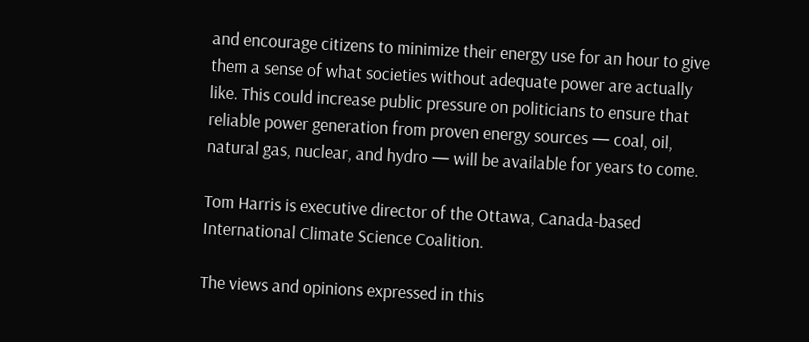and encourage citizens to minimize their energy use for an hour to give them a sense of what societies without adequate power are actually like. This could increase public pressure on politicians to ensure that reliable power generation from proven energy sources — coal, oil, natural gas, nuclear, and hydro — will be available for years to come.

Tom Harris is executive director of the Ottawa, Canada-based International Climate Science Coalition.

The views and opinions expressed in this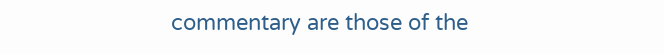commentary are those of the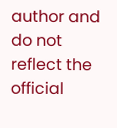author and do not reflect the official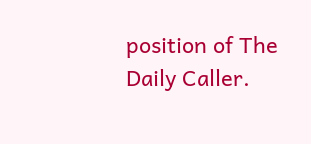position of The Daily Caller.